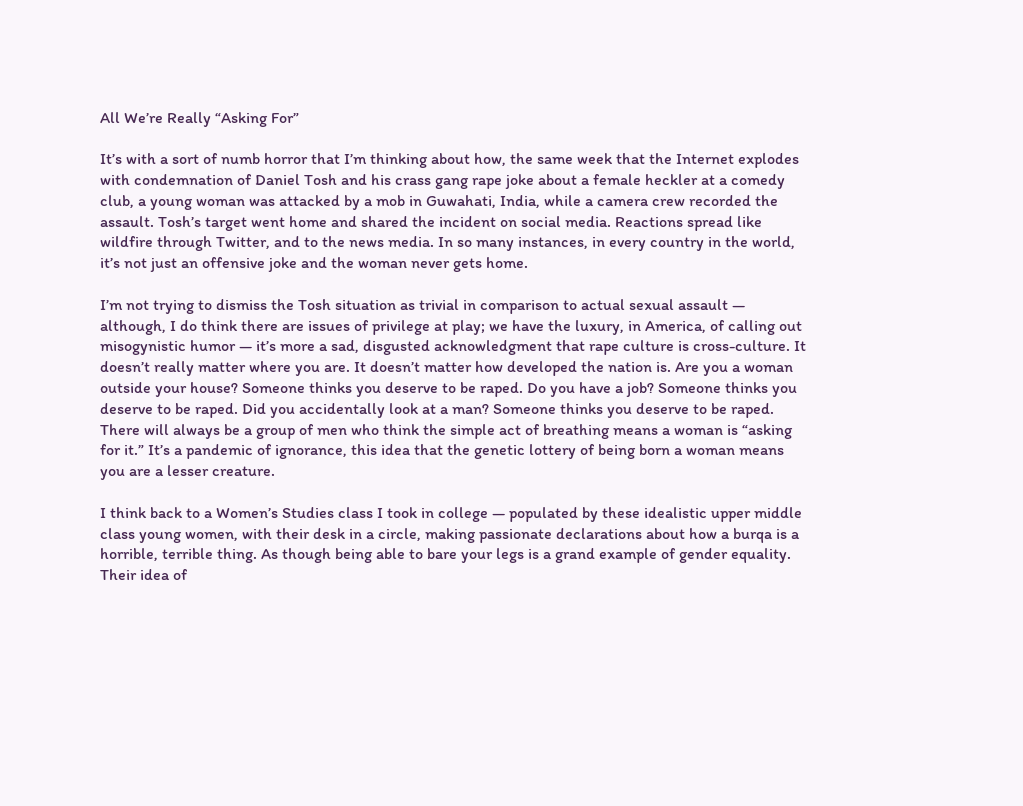All We’re Really “Asking For”

It’s with a sort of numb horror that I’m thinking about how, the same week that the Internet explodes with condemnation of Daniel Tosh and his crass gang rape joke about a female heckler at a comedy club, a young woman was attacked by a mob in Guwahati, India, while a camera crew recorded the assault. Tosh’s target went home and shared the incident on social media. Reactions spread like wildfire through Twitter, and to the news media. In so many instances, in every country in the world, it’s not just an offensive joke and the woman never gets home.

I’m not trying to dismiss the Tosh situation as trivial in comparison to actual sexual assault — although, I do think there are issues of privilege at play; we have the luxury, in America, of calling out misogynistic humor — it’s more a sad, disgusted acknowledgment that rape culture is cross-culture. It doesn’t really matter where you are. It doesn’t matter how developed the nation is. Are you a woman outside your house? Someone thinks you deserve to be raped. Do you have a job? Someone thinks you deserve to be raped. Did you accidentally look at a man? Someone thinks you deserve to be raped. There will always be a group of men who think the simple act of breathing means a woman is “asking for it.” It’s a pandemic of ignorance, this idea that the genetic lottery of being born a woman means you are a lesser creature.

I think back to a Women’s Studies class I took in college — populated by these idealistic upper middle class young women, with their desk in a circle, making passionate declarations about how a burqa is a horrible, terrible thing. As though being able to bare your legs is a grand example of gender equality. Their idea of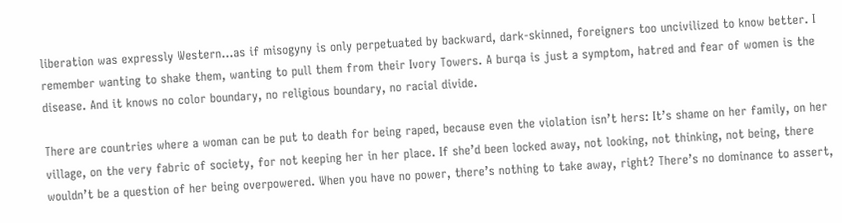liberation was expressly Western…as if misogyny is only perpetuated by backward, dark-skinned, foreigners too uncivilized to know better. I remember wanting to shake them, wanting to pull them from their Ivory Towers. A burqa is just a symptom, hatred and fear of women is the disease. And it knows no color boundary, no religious boundary, no racial divide.

There are countries where a woman can be put to death for being raped, because even the violation isn’t hers: It’s shame on her family, on her village, on the very fabric of society, for not keeping her in her place. If she’d been locked away, not looking, not thinking, not being, there wouldn’t be a question of her being overpowered. When you have no power, there’s nothing to take away, right? There’s no dominance to assert,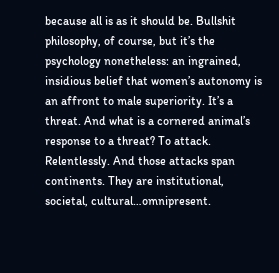because all is as it should be. Bullshit philosophy, of course, but it’s the psychology nonetheless: an ingrained, insidious belief that women’s autonomy is an affront to male superiority. It’s a threat. And what is a cornered animal’s response to a threat? To attack. Relentlessly. And those attacks span continents. They are institutional, societal, cultural…omnipresent.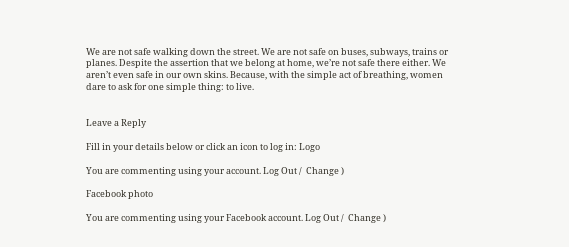We are not safe walking down the street. We are not safe on buses, subways, trains or planes. Despite the assertion that we belong at home, we’re not safe there either. We aren’t even safe in our own skins. Because, with the simple act of breathing, women dare to ask for one simple thing: to live.


Leave a Reply

Fill in your details below or click an icon to log in: Logo

You are commenting using your account. Log Out /  Change )

Facebook photo

You are commenting using your Facebook account. Log Out /  Change )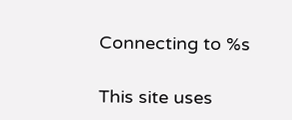Connecting to %s

This site uses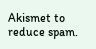Akismet to reduce spam.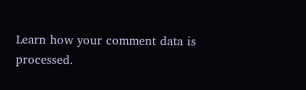Learn how your comment data is processed.